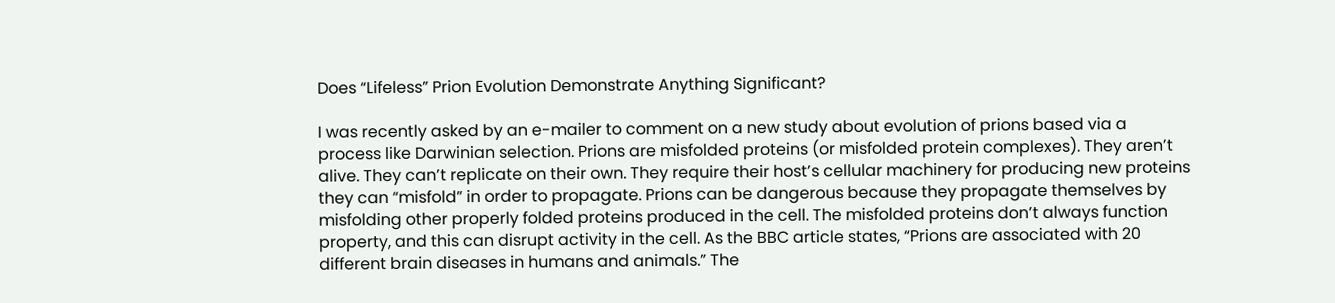Does “Lifeless” Prion Evolution Demonstrate Anything Significant?

I was recently asked by an e-mailer to comment on a new study about evolution of prions based via a process like Darwinian selection. Prions are misfolded proteins (or misfolded protein complexes). They aren’t alive. They can’t replicate on their own. They require their host’s cellular machinery for producing new proteins they can “misfold” in order to propagate. Prions can be dangerous because they propagate themselves by misfolding other properly folded proteins produced in the cell. The misfolded proteins don’t always function property, and this can disrupt activity in the cell. As the BBC article states, “Prions are associated with 20 different brain diseases in humans and animals.” The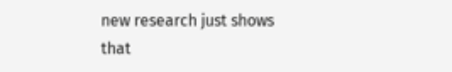new research just shows that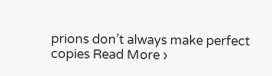prions don’t always make perfect copies Read More ›